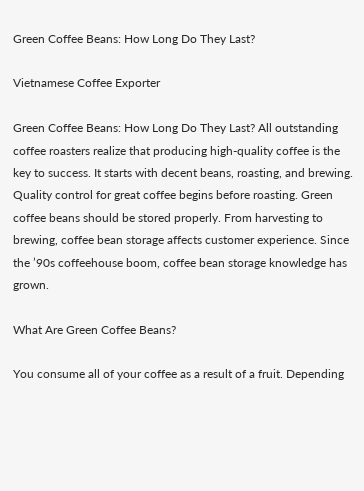Green Coffee Beans: How Long Do They Last?

Vietnamese Coffee Exporter

Green Coffee Beans: How Long Do They Last? All outstanding coffee roasters realize that producing high-quality coffee is the key to success. It starts with decent beans, roasting, and brewing. Quality control for great coffee begins before roasting. Green coffee beans should be stored properly. From harvesting to brewing, coffee bean storage affects customer experience. Since the ’90s coffeehouse boom, coffee bean storage knowledge has grown.

What Are Green Coffee Beans?

You consume all of your coffee as a result of a fruit. Depending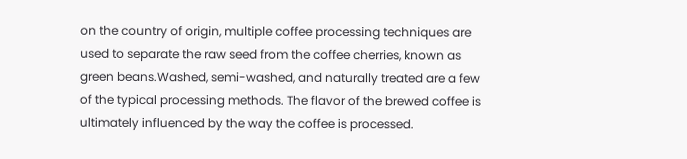on the country of origin, multiple coffee processing techniques are used to separate the raw seed from the coffee cherries, known as green beans.Washed, semi-washed, and naturally treated are a few of the typical processing methods. The flavor of the brewed coffee is ultimately influenced by the way the coffee is processed.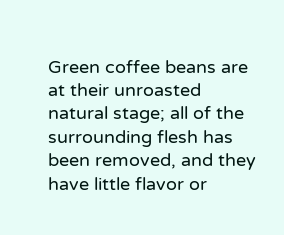Green coffee beans are at their unroasted natural stage; all of the surrounding flesh has been removed, and they have little flavor or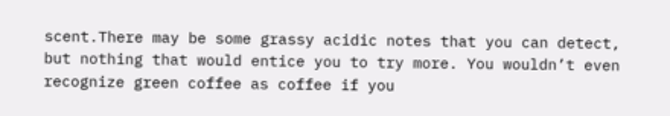scent.There may be some grassy acidic notes that you can detect, but nothing that would entice you to try more. You wouldn’t even recognize green coffee as coffee if you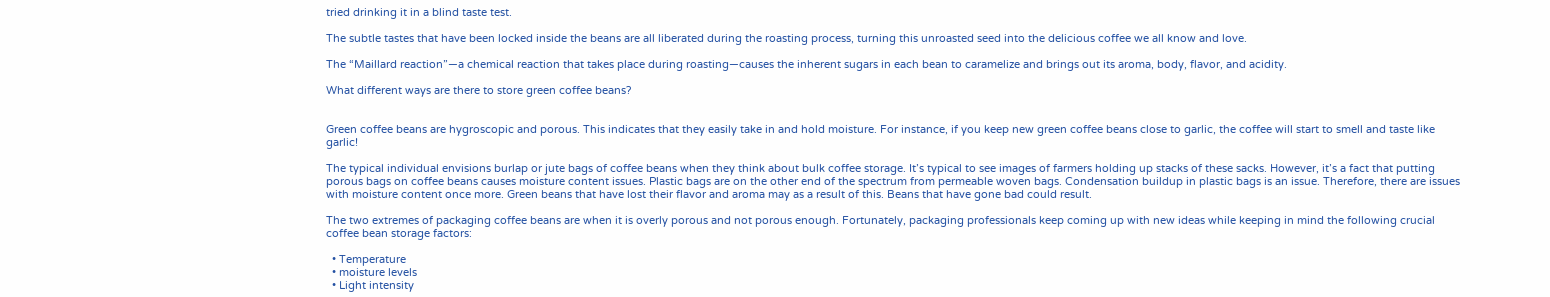tried drinking it in a blind taste test.

The subtle tastes that have been locked inside the beans are all liberated during the roasting process, turning this unroasted seed into the delicious coffee we all know and love.

The “Maillard reaction”—a chemical reaction that takes place during roasting—causes the inherent sugars in each bean to caramelize and brings out its aroma, body, flavor, and acidity.

What different ways are there to store green coffee beans?


Green coffee beans are hygroscopic and porous. This indicates that they easily take in and hold moisture. For instance, if you keep new green coffee beans close to garlic, the coffee will start to smell and taste like garlic!

The typical individual envisions burlap or jute bags of coffee beans when they think about bulk coffee storage. It’s typical to see images of farmers holding up stacks of these sacks. However, it’s a fact that putting porous bags on coffee beans causes moisture content issues. Plastic bags are on the other end of the spectrum from permeable woven bags. Condensation buildup in plastic bags is an issue. Therefore, there are issues with moisture content once more. Green beans that have lost their flavor and aroma may as a result of this. Beans that have gone bad could result.

The two extremes of packaging coffee beans are when it is overly porous and not porous enough. Fortunately, packaging professionals keep coming up with new ideas while keeping in mind the following crucial coffee bean storage factors:

  • Temperature
  • moisture levels
  • Light intensity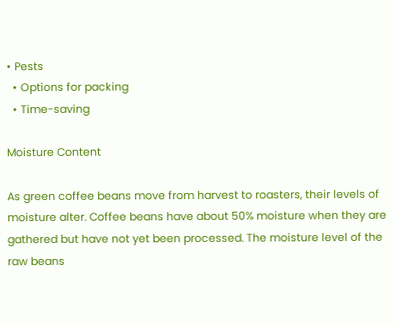• Pests
  • Options for packing
  • Time-saving

Moisture Content

As green coffee beans move from harvest to roasters, their levels of moisture alter. Coffee beans have about 50% moisture when they are gathered but have not yet been processed. The moisture level of the raw beans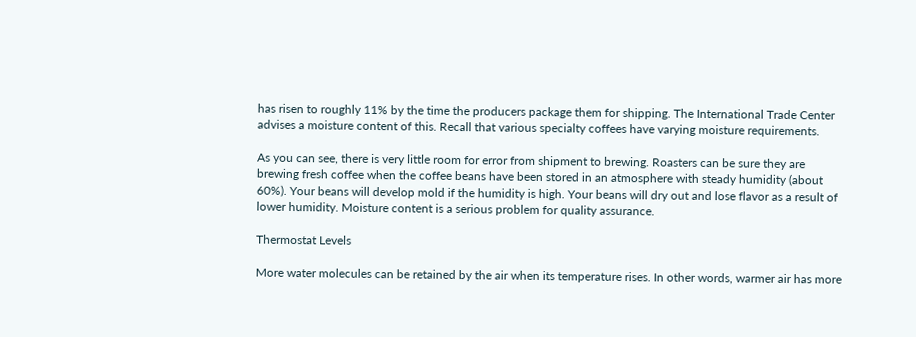has risen to roughly 11% by the time the producers package them for shipping. The International Trade Center advises a moisture content of this. Recall that various specialty coffees have varying moisture requirements.

As you can see, there is very little room for error from shipment to brewing. Roasters can be sure they are brewing fresh coffee when the coffee beans have been stored in an atmosphere with steady humidity (about 60%). Your beans will develop mold if the humidity is high. Your beans will dry out and lose flavor as a result of lower humidity. Moisture content is a serious problem for quality assurance.

Thermostat Levels

More water molecules can be retained by the air when its temperature rises. In other words, warmer air has more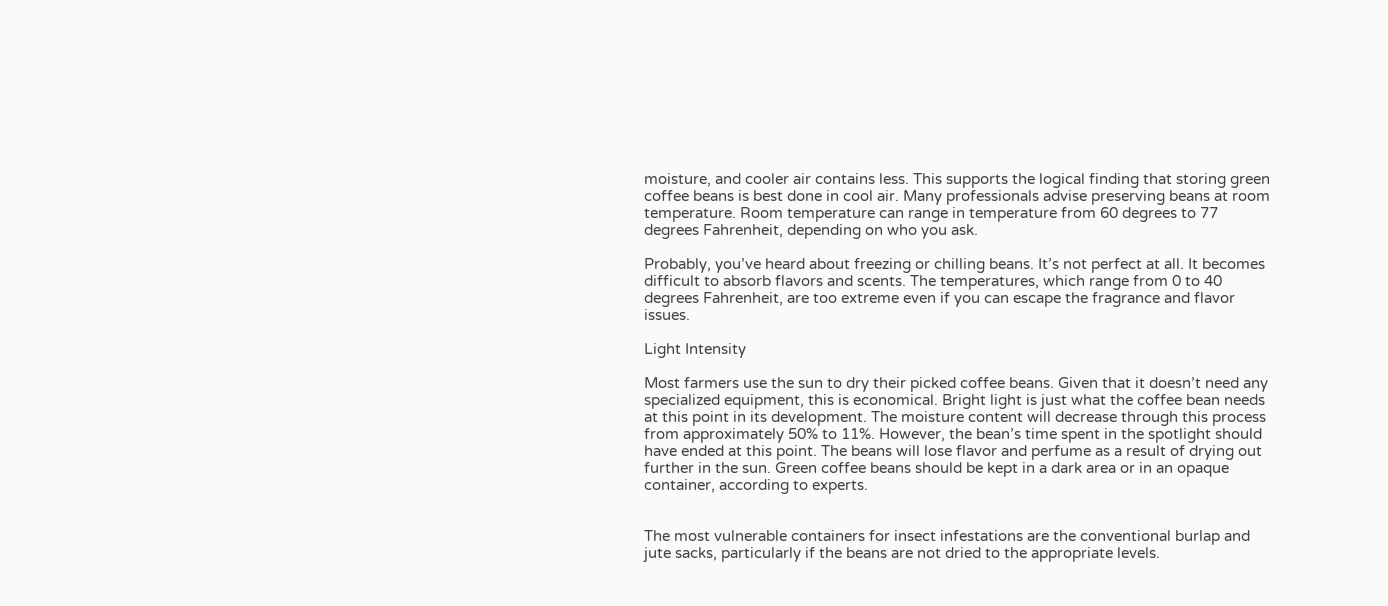moisture, and cooler air contains less. This supports the logical finding that storing green coffee beans is best done in cool air. Many professionals advise preserving beans at room temperature. Room temperature can range in temperature from 60 degrees to 77 degrees Fahrenheit, depending on who you ask.

Probably, you’ve heard about freezing or chilling beans. It’s not perfect at all. It becomes difficult to absorb flavors and scents. The temperatures, which range from 0 to 40 degrees Fahrenheit, are too extreme even if you can escape the fragrance and flavor issues.

Light Intensity

Most farmers use the sun to dry their picked coffee beans. Given that it doesn’t need any specialized equipment, this is economical. Bright light is just what the coffee bean needs at this point in its development. The moisture content will decrease through this process from approximately 50% to 11%. However, the bean’s time spent in the spotlight should have ended at this point. The beans will lose flavor and perfume as a result of drying out further in the sun. Green coffee beans should be kept in a dark area or in an opaque container, according to experts.


The most vulnerable containers for insect infestations are the conventional burlap and jute sacks, particularly if the beans are not dried to the appropriate levels.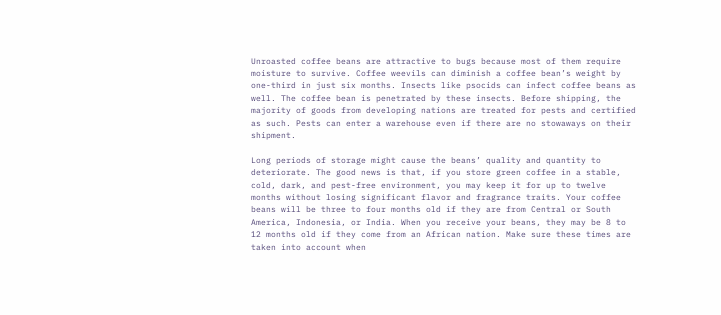Unroasted coffee beans are attractive to bugs because most of them require moisture to survive. Coffee weevils can diminish a coffee bean’s weight by one-third in just six months. Insects like psocids can infect coffee beans as well. The coffee bean is penetrated by these insects. Before shipping, the majority of goods from developing nations are treated for pests and certified as such. Pests can enter a warehouse even if there are no stowaways on their shipment.

Long periods of storage might cause the beans’ quality and quantity to deteriorate. The good news is that, if you store green coffee in a stable, cold, dark, and pest-free environment, you may keep it for up to twelve months without losing significant flavor and fragrance traits. Your coffee beans will be three to four months old if they are from Central or South America, Indonesia, or India. When you receive your beans, they may be 8 to 12 months old if they come from an African nation. Make sure these times are taken into account when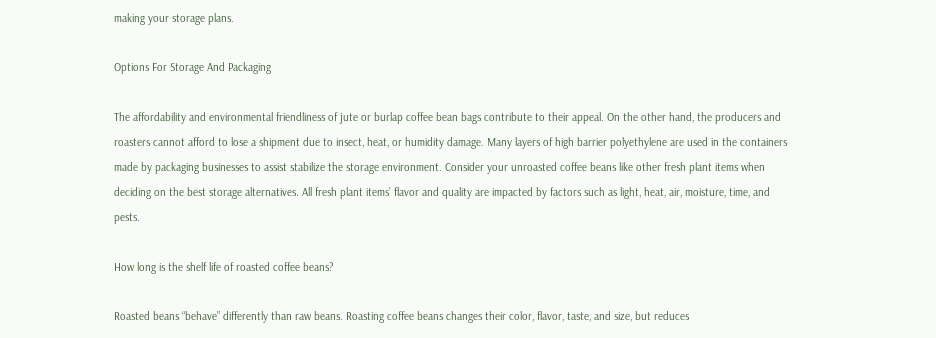making your storage plans.

Options For Storage And Packaging

The affordability and environmental friendliness of jute or burlap coffee bean bags contribute to their appeal. On the other hand, the producers and roasters cannot afford to lose a shipment due to insect, heat, or humidity damage. Many layers of high barrier polyethylene are used in the containers made by packaging businesses to assist stabilize the storage environment. Consider your unroasted coffee beans like other fresh plant items when deciding on the best storage alternatives. All fresh plant items’ flavor and quality are impacted by factors such as light, heat, air, moisture, time, and pests.

How long is the shelf life of roasted coffee beans?

Roasted beans “behave” differently than raw beans. Roasting coffee beans changes their color, flavor, taste, and size, but reduces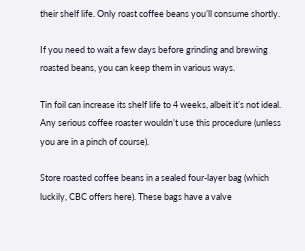their shelf life. Only roast coffee beans you’ll consume shortly.

If you need to wait a few days before grinding and brewing roasted beans, you can keep them in various ways.

Tin foil can increase its shelf life to 4 weeks, albeit it’s not ideal. Any serious coffee roaster wouldn’t use this procedure (unless you are in a pinch of course).

Store roasted coffee beans in a sealed four-layer bag (which luckily, CBC offers here). These bags have a valve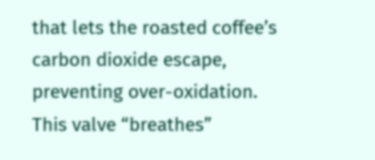that lets the roasted coffee’s carbon dioxide escape, preventing over-oxidation. This valve “breathes”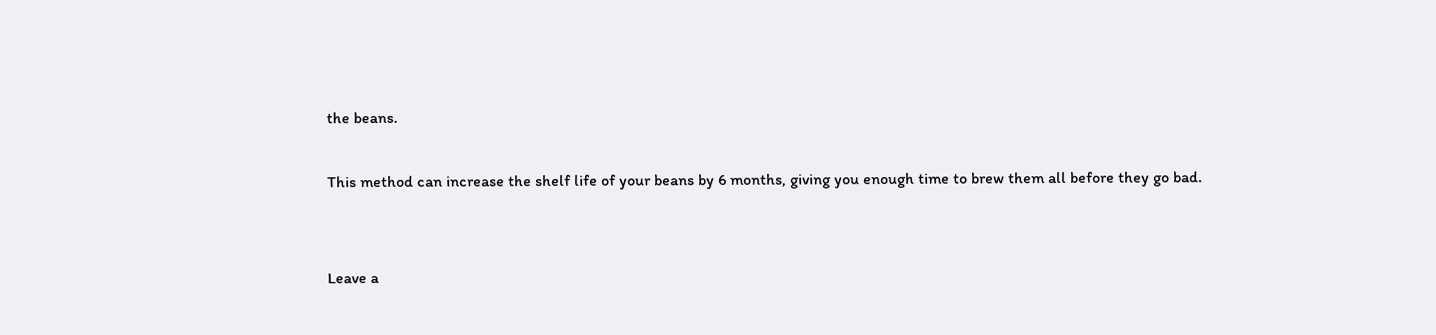the beans.

This method can increase the shelf life of your beans by 6 months, giving you enough time to brew them all before they go bad.


Leave a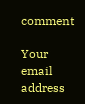comment

Your email address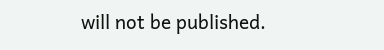will not be published.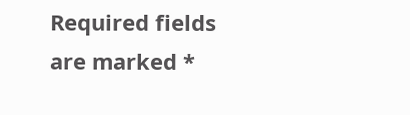Required fields are marked *